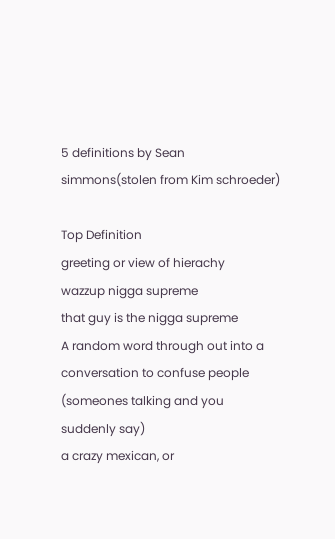5 definitions by Sean simmons(stolen from Kim schroeder)

Top Definition
greeting or view of hierachy
wazzup nigga supreme
that guy is the nigga supreme
A random word through out into a conversation to confuse people
(someones talking and you suddenly say)
a crazy mexican, or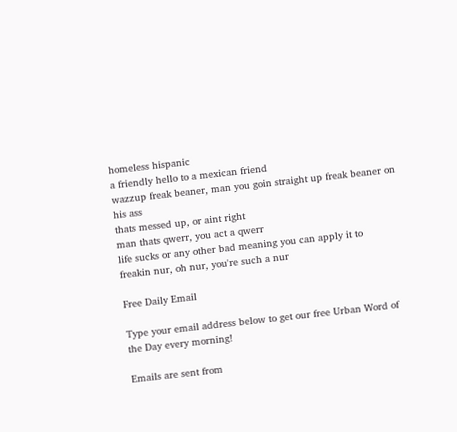homeless hispanic
a friendly hello to a mexican friend
wazzup freak beaner, man you goin straight up freak beaner on his ass
thats messed up, or aint right
man thats qwerr, you act a qwerr
life sucks or any other bad meaning you can apply it to
freakin nur, oh nur, you're such a nur

Free Daily Email

Type your email address below to get our free Urban Word of the Day every morning!

Emails are sent from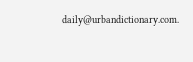daily@urbandictionary.com.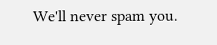We'll never spam you.